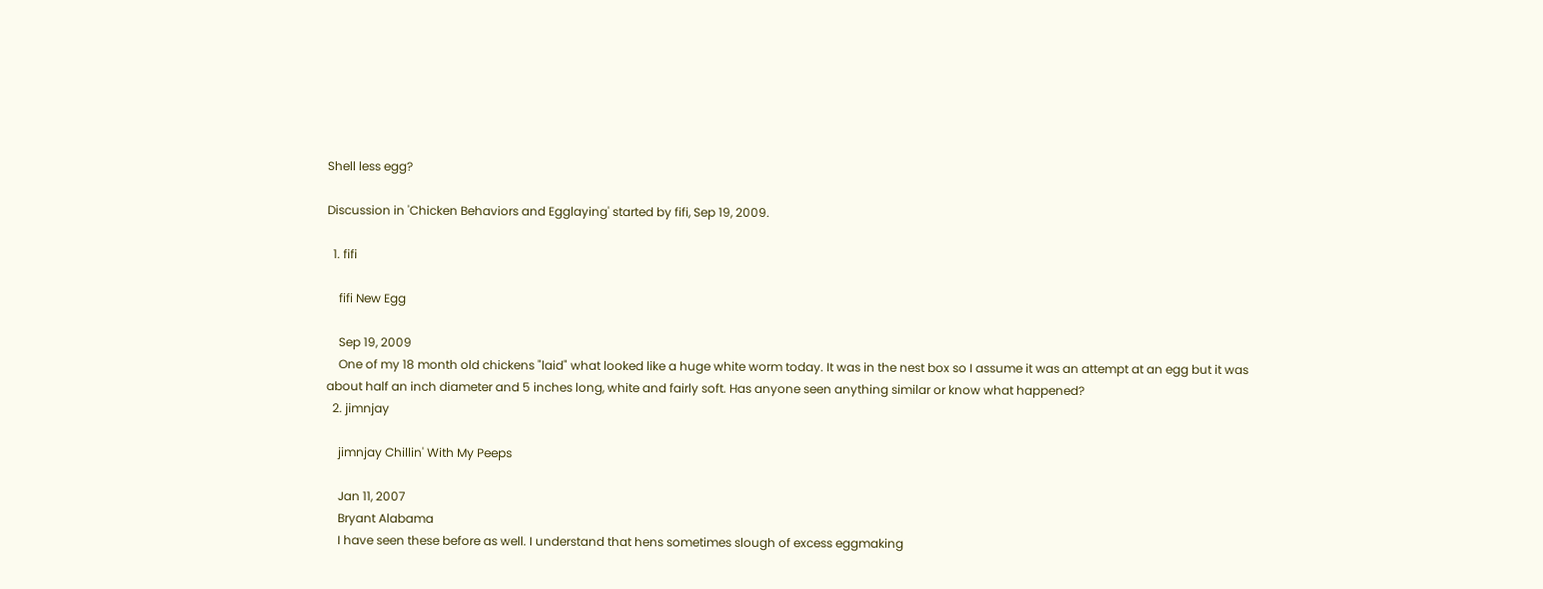Shell less egg?

Discussion in 'Chicken Behaviors and Egglaying' started by fifi, Sep 19, 2009.

  1. fifi

    fifi New Egg

    Sep 19, 2009
    One of my 18 month old chickens "laid" what looked like a huge white worm today. It was in the nest box so I assume it was an attempt at an egg but it was about half an inch diameter and 5 inches long, white and fairly soft. Has anyone seen anything similar or know what happened?
  2. jimnjay

    jimnjay Chillin' With My Peeps

    Jan 11, 2007
    Bryant Alabama
    I have seen these before as well. I understand that hens sometimes slough of excess eggmaking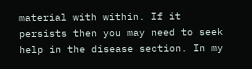material with within. If it persists then you may need to seek help in the disease section. In my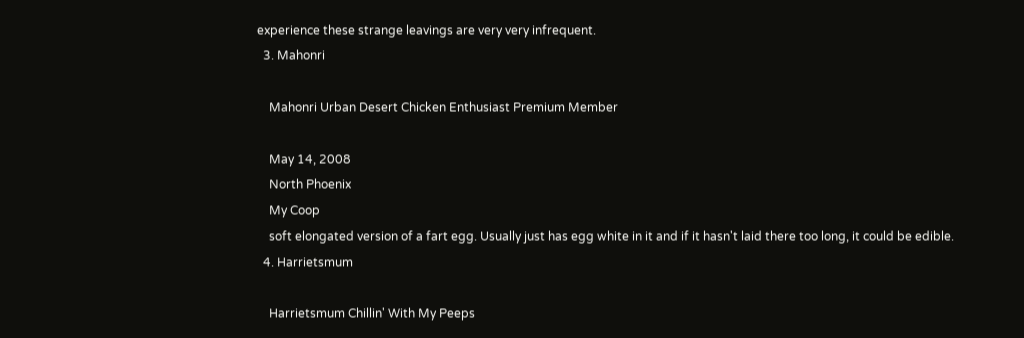experience these strange leavings are very very infrequent.
  3. Mahonri

    Mahonri Urban Desert Chicken Enthusiast Premium Member

    May 14, 2008
    North Phoenix
    My Coop
    soft elongated version of a fart egg. Usually just has egg white in it and if it hasn't laid there too long, it could be edible.
  4. Harrietsmum

    Harrietsmum Chillin' With My Peeps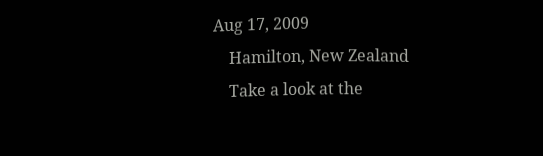Aug 17, 2009
    Hamilton, New Zealand
    Take a look at the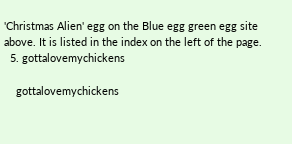'Christmas Alien' egg on the Blue egg green egg site above. It is listed in the index on the left of the page.
  5. gottalovemychickens

    gottalovemychickens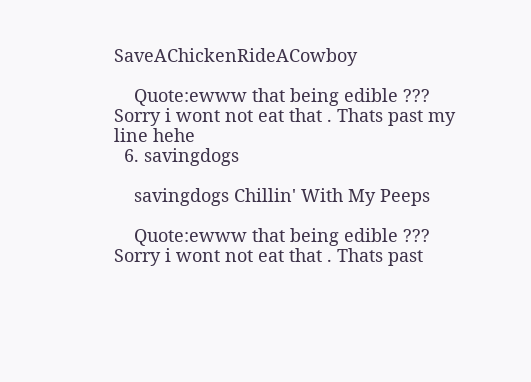SaveAChickenRideACowboy

    Quote:ewww that being edible ??? Sorry i wont not eat that . Thats past my line hehe
  6. savingdogs

    savingdogs Chillin' With My Peeps

    Quote:ewww that being edible ??? Sorry i wont not eat that . Thats past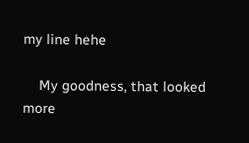my line hehe

    My goodness, that looked more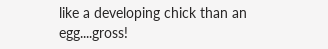like a developing chick than an egg....gross!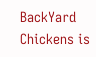BackYard Chickens is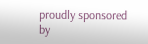proudly sponsored by